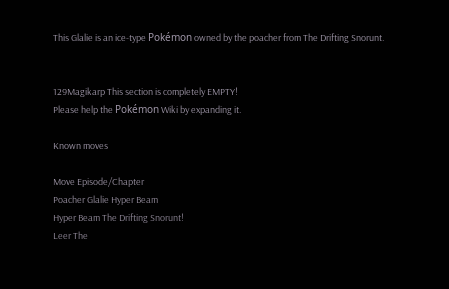This Glalie is an ice-type Pokémon owned by the poacher from The Drifting Snorunt.


129Magikarp This section is completely EMPTY!
Please help the Pokémon Wiki by expanding it.

Known moves

Move Episode/Chapter
Poacher Glalie Hyper Beam
Hyper Beam The Drifting Snorunt!
Leer The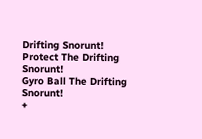Drifting Snorunt!
Protect The Drifting Snorunt!
Gyro Ball The Drifting Snorunt!
+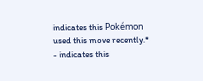indicates this Pokémon used this move recently.*
- indicates this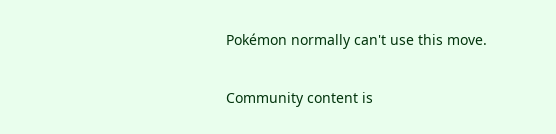Pokémon normally can't use this move.


Community content is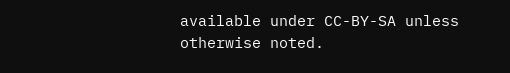available under CC-BY-SA unless otherwise noted.